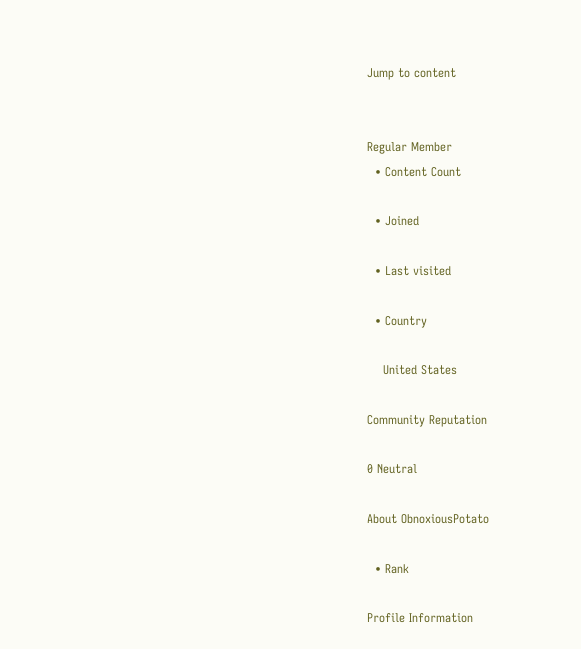Jump to content


Regular Member
  • Content Count

  • Joined

  • Last visited

  • Country

    United States

Community Reputation

0 Neutral

About ObnoxiousPotato

  • Rank

Profile Information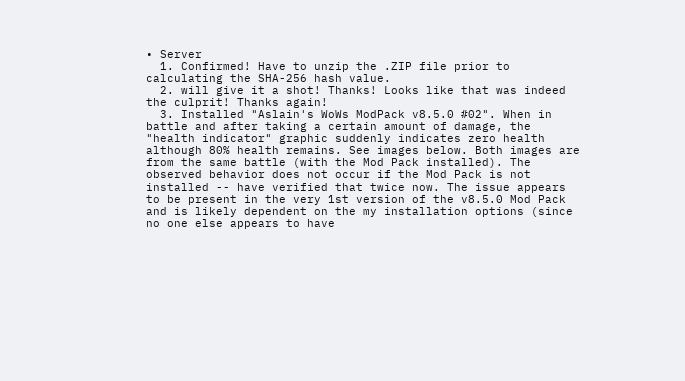• Server
  1. Confirmed! Have to unzip the .ZIP file prior to calculating the SHA-256 hash value.
  2. will give it a shot! Thanks! Looks like that was indeed the culprit! Thanks again!
  3. Installed "Aslain's WoWs ModPack v8.5.0 #02". When in battle and after taking a certain amount of damage, the "health indicator" graphic suddenly indicates zero health although 80% health remains. See images below. Both images are from the same battle (with the Mod Pack installed). The observed behavior does not occur if the Mod Pack is not installed -- have verified that twice now. The issue appears to be present in the very 1st version of the v8.5.0 Mod Pack and is likely dependent on the my installation options (since no one else appears to have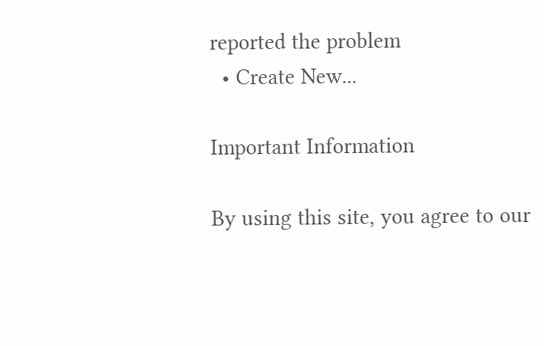reported the problem
  • Create New...

Important Information

By using this site, you agree to our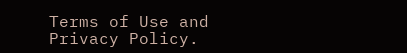Terms of Use and Privacy Policy.